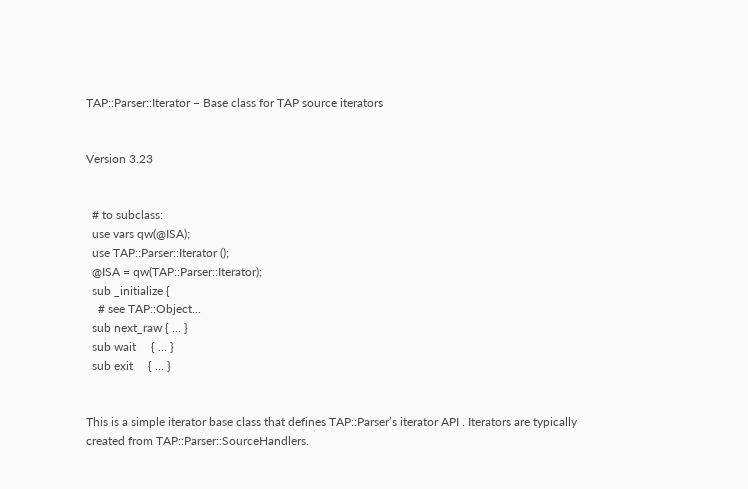TAP::Parser::Iterator − Base class for TAP source iterators


Version 3.23


  # to subclass:
  use vars qw(@ISA);
  use TAP::Parser::Iterator ();
  @ISA = qw(TAP::Parser::Iterator);
  sub _initialize {
    # see TAP::Object...
  sub next_raw { ... }
  sub wait     { ... }
  sub exit     { ... }


This is a simple iterator base class that defines TAP::Parser’s iterator API . Iterators are typically created from TAP::Parser::SourceHandlers.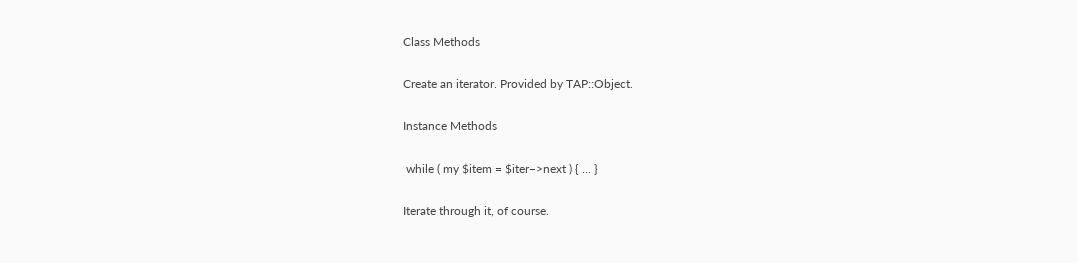Class Methods

Create an iterator. Provided by TAP::Object.

Instance Methods

 while ( my $item = $iter−>next ) { ... }

Iterate through it, of course.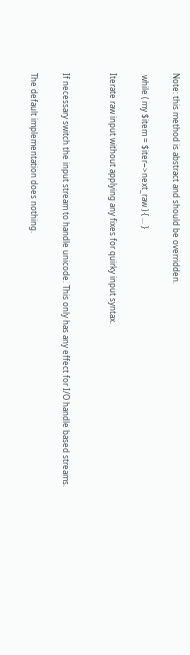Note: this method is abstract and should be overridden.

 while ( my $item = $iter−>next_raw ) { ... }

Iterate raw input without applying any fixes for quirky input syntax.


If necessary switch the input stream to handle unicode. This only has any effect for I/O handle based streams.

The default implementation does nothing.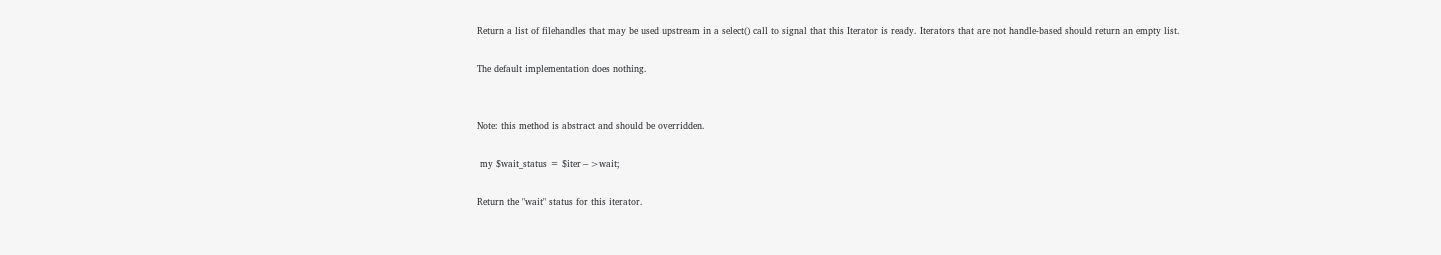Return a list of filehandles that may be used upstream in a select() call to signal that this Iterator is ready. Iterators that are not handle-based should return an empty list.

The default implementation does nothing.


Note: this method is abstract and should be overridden.

 my $wait_status = $iter−>wait;

Return the "wait" status for this iterator.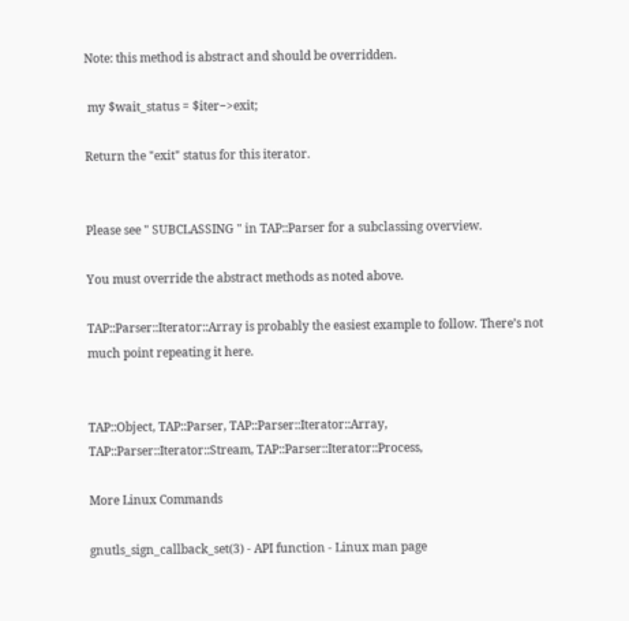Note: this method is abstract and should be overridden.

 my $wait_status = $iter−>exit;

Return the "exit" status for this iterator.


Please see " SUBCLASSING " in TAP::Parser for a subclassing overview.

You must override the abstract methods as noted above.

TAP::Parser::Iterator::Array is probably the easiest example to follow. There’s not much point repeating it here.


TAP::Object, TAP::Parser, TAP::Parser::Iterator::Array, TAP::Parser::Iterator::Stream, TAP::Parser::Iterator::Process,

More Linux Commands

gnutls_sign_callback_set(3) - API function - Linux man page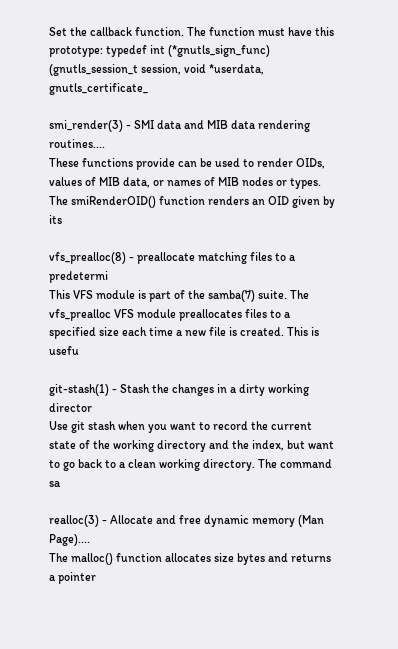Set the callback function. The function must have this prototype: typedef int (*gnutls_sign_func) (gnutls_session_t session, void *userdata, gnutls_certificate_

smi_render(3) - SMI data and MIB data rendering routines....
These functions provide can be used to render OIDs, values of MIB data, or names of MIB nodes or types. The smiRenderOID() function renders an OID given by its

vfs_prealloc(8) - preallocate matching files to a predetermi
This VFS module is part of the samba(7) suite. The vfs_prealloc VFS module preallocates files to a specified size each time a new file is created. This is usefu

git-stash(1) - Stash the changes in a dirty working director
Use git stash when you want to record the current state of the working directory and the index, but want to go back to a clean working directory. The command sa

realloc(3) - Allocate and free dynamic memory (Man Page)....
The malloc() function allocates size bytes and returns a pointer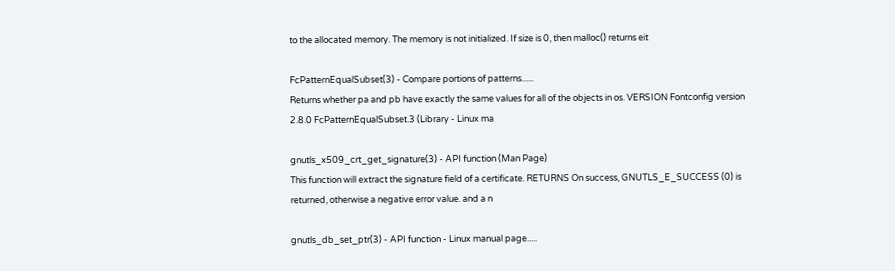to the allocated memory. The memory is not initialized. If size is 0, then malloc() returns eit

FcPatternEqualSubset(3) - Compare portions of patterns......
Returns whether pa and pb have exactly the same values for all of the objects in os. VERSION Fontconfig version 2.8.0 FcPatternEqualSubset.3 (Library - Linux ma

gnutls_x509_crt_get_signature(3) - API function (Man Page)
This function will extract the signature field of a certificate. RETURNS On success, GNUTLS_E_SUCCESS (0) is returned, otherwise a negative error value. and a n

gnutls_db_set_ptr(3) - API function - Linux manual page.....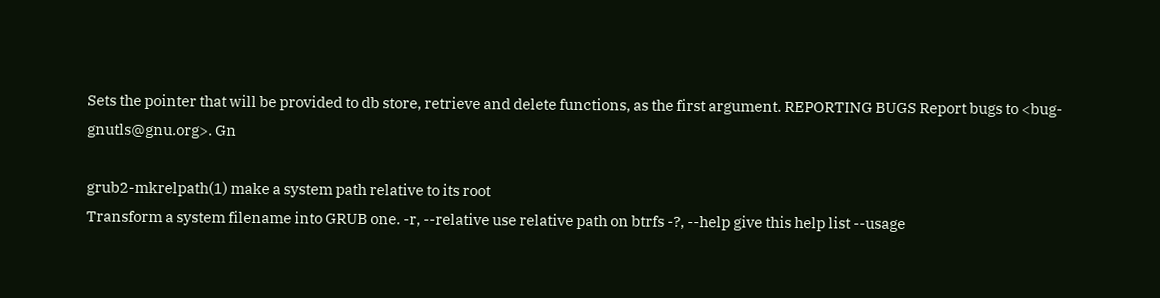Sets the pointer that will be provided to db store, retrieve and delete functions, as the first argument. REPORTING BUGS Report bugs to <bug-gnutls@gnu.org>. Gn

grub2-mkrelpath(1) make a system path relative to its root
Transform a system filename into GRUB one. -r, --relative use relative path on btrfs -?, --help give this help list --usage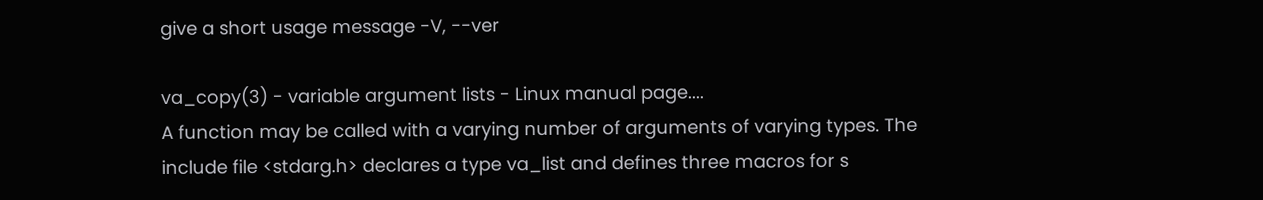give a short usage message -V, --ver

va_copy(3) - variable argument lists - Linux manual page....
A function may be called with a varying number of arguments of varying types. The include file <stdarg.h> declares a type va_list and defines three macros for s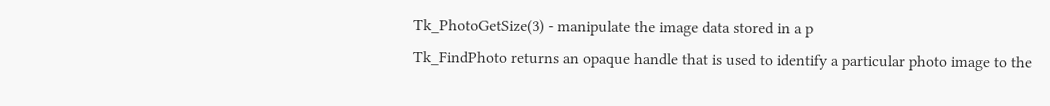Tk_PhotoGetSize(3) - manipulate the image data stored in a p
Tk_FindPhoto returns an opaque handle that is used to identify a particular photo image to the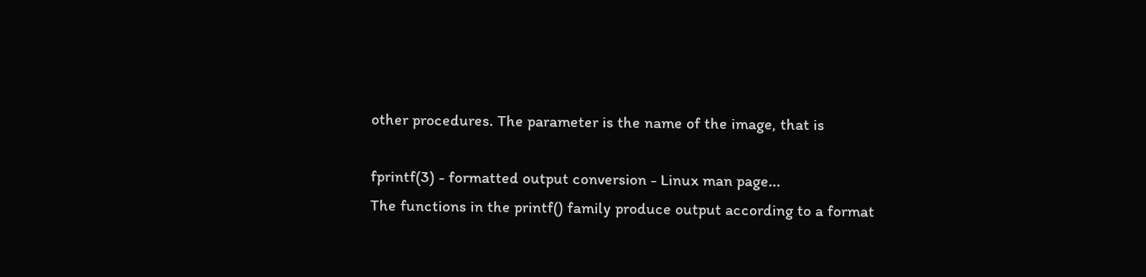other procedures. The parameter is the name of the image, that is

fprintf(3) - formatted output conversion - Linux man page...
The functions in the printf() family produce output according to a format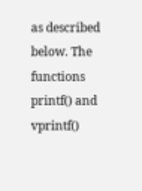as described below. The functions printf() and vprintf()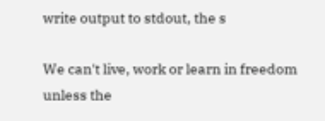write output to stdout, the s

We can't live, work or learn in freedom unless the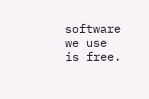software we use is free.